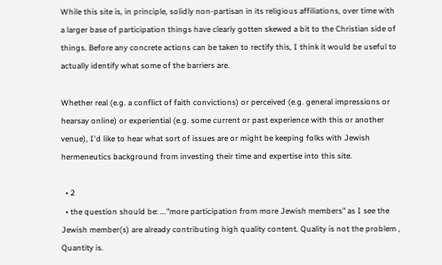While this site is, in principle, solidly non-partisan in its religious affiliations, over time with a larger base of participation things have clearly gotten skewed a bit to the Christian side of things. Before any concrete actions can be taken to rectify this, I think it would be useful to actually identify what some of the barriers are.

Whether real (e.g. a conflict of faith convictions) or perceived (e.g. general impressions or hearsay online) or experiential (e.g. some current or past experience with this or another venue), I'd like to hear what sort of issues are or might be keeping folks with Jewish hermeneutics background from investing their time and expertise into this site.

  • 2
  • the question should be: ..."more participation from more Jewish members" as I see the Jewish member(s) are already contributing high quality content. Quality is not the problem , Quantity is.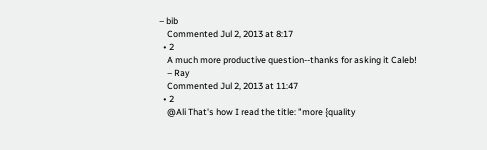– bib
    Commented Jul 2, 2013 at 8:17
  • 2
    A much more productive question--thanks for asking it Caleb!
    – Ray
    Commented Jul 2, 2013 at 11:47
  • 2
    @Ali That's how I read the title: "more {quality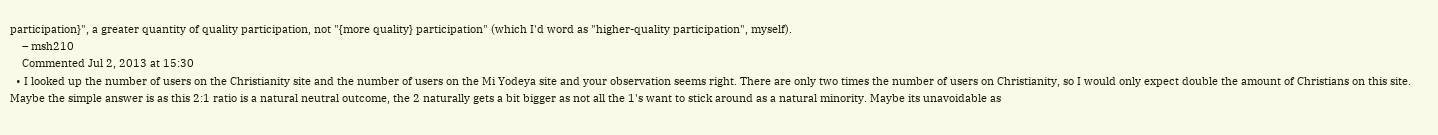participation}", a greater quantity of quality participation, not "{more quality} participation" (which I'd word as "higher-quality participation", myself).
    – msh210
    Commented Jul 2, 2013 at 15:30
  • I looked up the number of users on the Christianity site and the number of users on the Mi Yodeya site and your observation seems right. There are only two times the number of users on Christianity, so I would only expect double the amount of Christians on this site. Maybe the simple answer is as this 2:1 ratio is a natural neutral outcome, the 2 naturally gets a bit bigger as not all the 1's want to stick around as a natural minority. Maybe its unavoidable as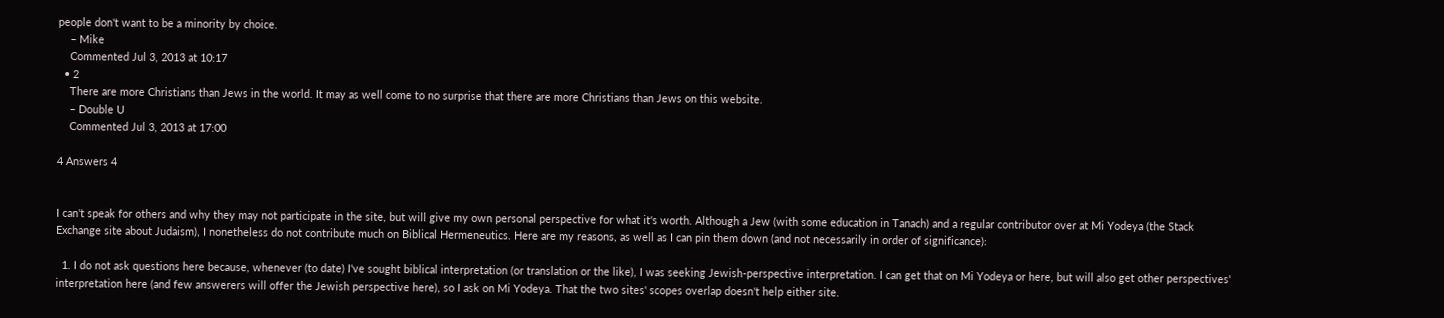people don't want to be a minority by choice.
    – Mike
    Commented Jul 3, 2013 at 10:17
  • 2
    There are more Christians than Jews in the world. It may as well come to no surprise that there are more Christians than Jews on this website.
    – Double U
    Commented Jul 3, 2013 at 17:00

4 Answers 4


I can't speak for others and why they may not participate in the site, but will give my own personal perspective for what it's worth. Although a Jew (with some education in Tanach) and a regular contributor over at Mi Yodeya (the Stack Exchange site about Judaism), I nonetheless do not contribute much on Biblical Hermeneutics. Here are my reasons, as well as I can pin them down (and not necessarily in order of significance):

  1. I do not ask questions here because, whenever (to date) I've sought biblical interpretation (or translation or the like), I was seeking Jewish-perspective interpretation. I can get that on Mi Yodeya or here, but will also get other perspectives' interpretation here (and few answerers will offer the Jewish perspective here), so I ask on Mi Yodeya. That the two sites' scopes overlap doesn't help either site.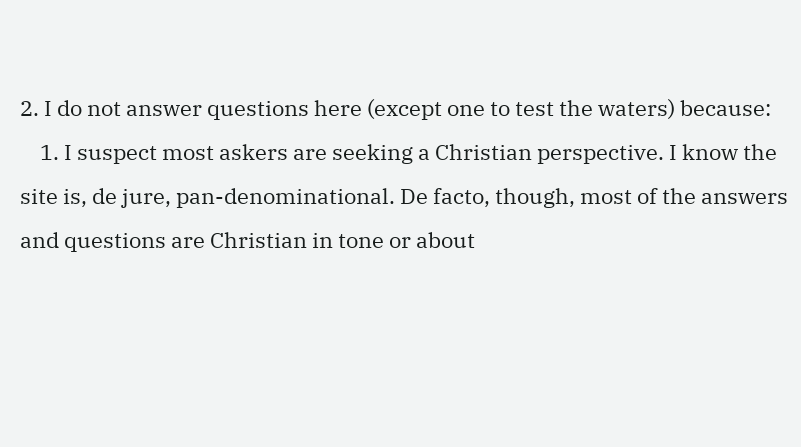2. I do not answer questions here (except one to test the waters) because:
    1. I suspect most askers are seeking a Christian perspective. I know the site is, de jure, pan-denominational. De facto, though, most of the answers and questions are Christian in tone or about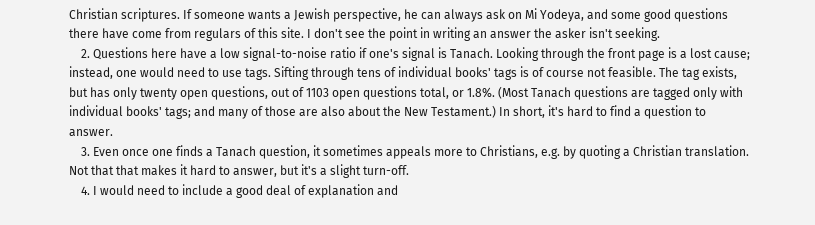Christian scriptures. If someone wants a Jewish perspective, he can always ask on Mi Yodeya, and some good questions there have come from regulars of this site. I don't see the point in writing an answer the asker isn't seeking.
    2. Questions here have a low signal-to-noise ratio if one's signal is Tanach. Looking through the front page is a lost cause; instead, one would need to use tags. Sifting through tens of individual books' tags is of course not feasible. The tag exists, but has only twenty open questions, out of 1103 open questions total, or 1.8%. (Most Tanach questions are tagged only with individual books' tags; and many of those are also about the New Testament.) In short, it's hard to find a question to answer.
    3. Even once one finds a Tanach question, it sometimes appeals more to Christians, e.g. by quoting a Christian translation. Not that that makes it hard to answer, but it's a slight turn-off.
    4. I would need to include a good deal of explanation and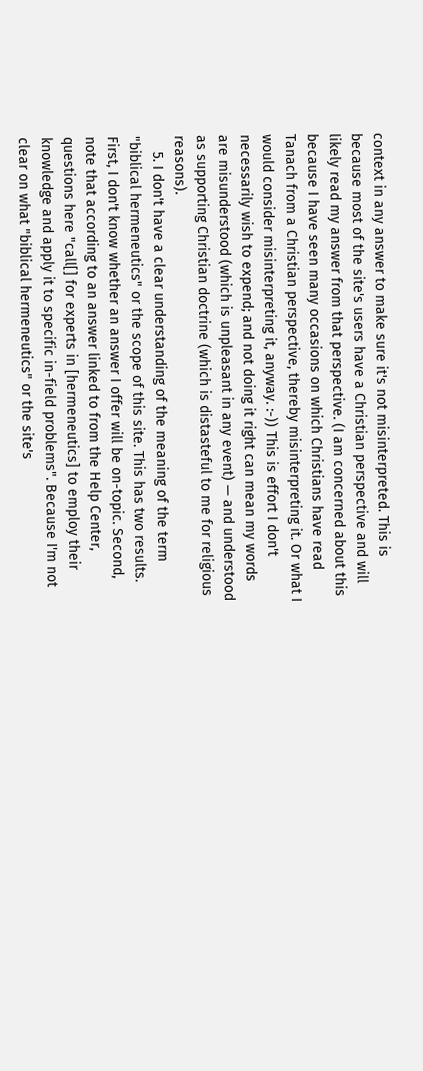context in any answer to make sure it's not misinterpreted. This is because most of the site's users have a Christian perspective and will likely read my answer from that perspective. (I am concerned about this because I have seen many occasions on which Christians have read Tanach from a Christian perspective, thereby misinterpreting it. Or what I would consider misinterpreting it, anyway. :-)) This is effort I don't necessarily wish to expend; and not doing it right can mean my words are misunderstood (which is unpleasant in any event) — and understood as supporting Christian doctrine (which is distasteful to me for religious reasons).
    5. I don't have a clear understanding of the meaning of the term "biblical hermeneutics" or the scope of this site. This has two results. First, I don't know whether an answer I offer will be on-topic. Second, note that according to an answer linked to from the Help Center, questions here "call[] for experts in [hermeneutics] to employ their knowledge and apply it to specific in-field problems". Because I'm not clear on what "biblical hermeneutics" or the site's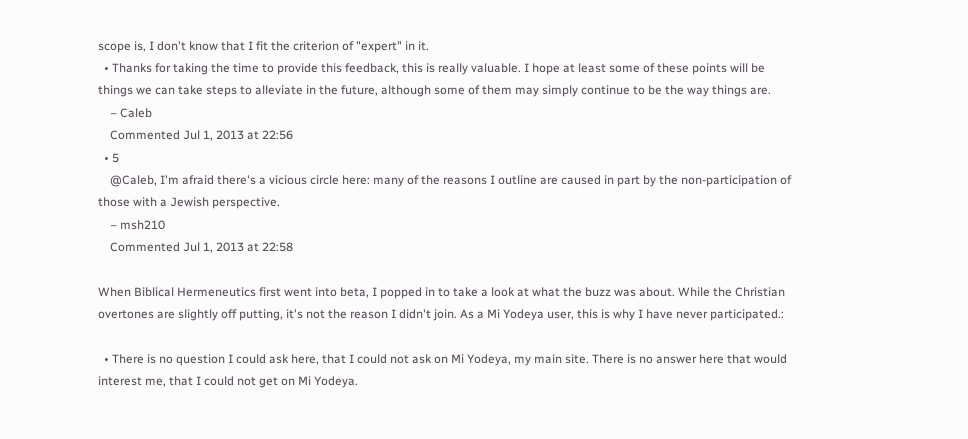scope is, I don't know that I fit the criterion of "expert" in it.
  • Thanks for taking the time to provide this feedback, this is really valuable. I hope at least some of these points will be things we can take steps to alleviate in the future, although some of them may simply continue to be the way things are.
    – Caleb
    Commented Jul 1, 2013 at 22:56
  • 5
    @Caleb, I'm afraid there's a vicious circle here: many of the reasons I outline are caused in part by the non-participation of those with a Jewish perspective.
    – msh210
    Commented Jul 1, 2013 at 22:58

When Biblical Hermeneutics first went into beta, I popped in to take a look at what the buzz was about. While the Christian overtones are slightly off putting, it's not the reason I didn't join. As a Mi Yodeya user, this is why I have never participated.:

  • There is no question I could ask here, that I could not ask on Mi Yodeya, my main site. There is no answer here that would interest me, that I could not get on Mi Yodeya.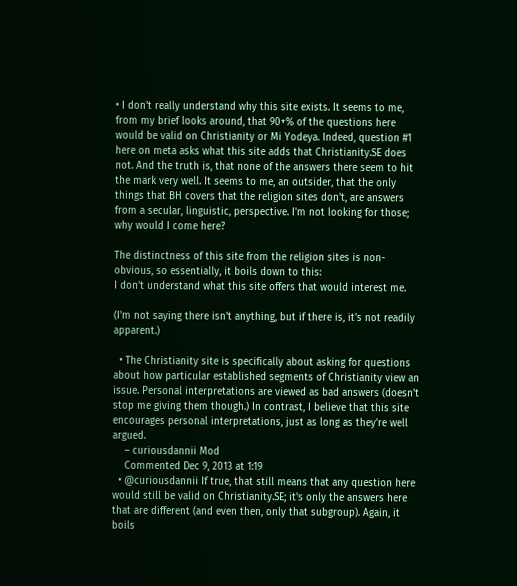• I don't really understand why this site exists. It seems to me, from my brief looks around, that 90+% of the questions here would be valid on Christianity or Mi Yodeya. Indeed, question #1 here on meta asks what this site adds that Christianity.SE does not. And the truth is, that none of the answers there seem to hit the mark very well. It seems to me, an outsider, that the only things that BH covers that the religion sites don't, are answers from a secular, linguistic, perspective. I'm not looking for those; why would I come here?

The distinctness of this site from the religion sites is non-obvious, so essentially, it boils down to this:
I don't understand what this site offers that would interest me.

(I'm not saying there isn't anything, but if there is, it's not readily apparent.)

  • The Christianity site is specifically about asking for questions about how particular established segments of Christianity view an issue. Personal interpretations are viewed as bad answers (doesn't stop me giving them though.) In contrast, I believe that this site encourages personal interpretations, just as long as they're well argued.
    – curiousdannii Mod
    Commented Dec 9, 2013 at 1:19
  • @curiousdannii If true, that still means that any question here would still be valid on Christianity.SE; it's only the answers here that are different (and even then, only that subgroup). Again, it boils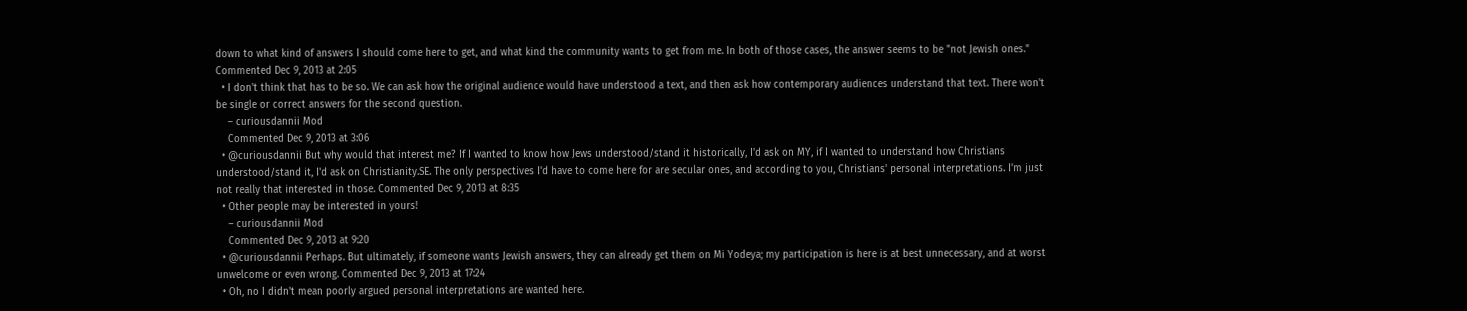down to what kind of answers I should come here to get, and what kind the community wants to get from me. In both of those cases, the answer seems to be "not Jewish ones." Commented Dec 9, 2013 at 2:05
  • I don't think that has to be so. We can ask how the original audience would have understood a text, and then ask how contemporary audiences understand that text. There won't be single or correct answers for the second question.
    – curiousdannii Mod
    Commented Dec 9, 2013 at 3:06
  • @curiousdannii But why would that interest me? If I wanted to know how Jews understood/stand it historically, I'd ask on MY, if I wanted to understand how Christians understood/stand it, I'd ask on Christianity.SE. The only perspectives I'd have to come here for are secular ones, and according to you, Christians' personal interpretations. I'm just not really that interested in those. Commented Dec 9, 2013 at 8:35
  • Other people may be interested in yours!
    – curiousdannii Mod
    Commented Dec 9, 2013 at 9:20
  • @curiousdannii Perhaps. But ultimately, if someone wants Jewish answers, they can already get them on Mi Yodeya; my participation is here is at best unnecessary, and at worst unwelcome or even wrong. Commented Dec 9, 2013 at 17:24
  • Oh, no I didn't mean poorly argued personal interpretations are wanted here.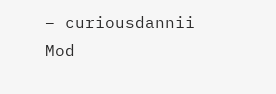– curiousdannii Mod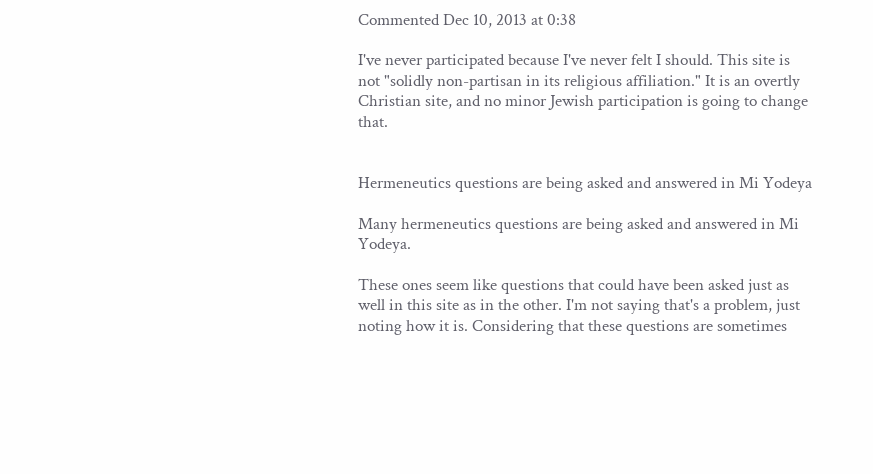Commented Dec 10, 2013 at 0:38

I've never participated because I've never felt I should. This site is not "solidly non-partisan in its religious affiliation." It is an overtly Christian site, and no minor Jewish participation is going to change that.


Hermeneutics questions are being asked and answered in Mi Yodeya

Many hermeneutics questions are being asked and answered in Mi Yodeya.

These ones seem like questions that could have been asked just as well in this site as in the other. I'm not saying that's a problem, just noting how it is. Considering that these questions are sometimes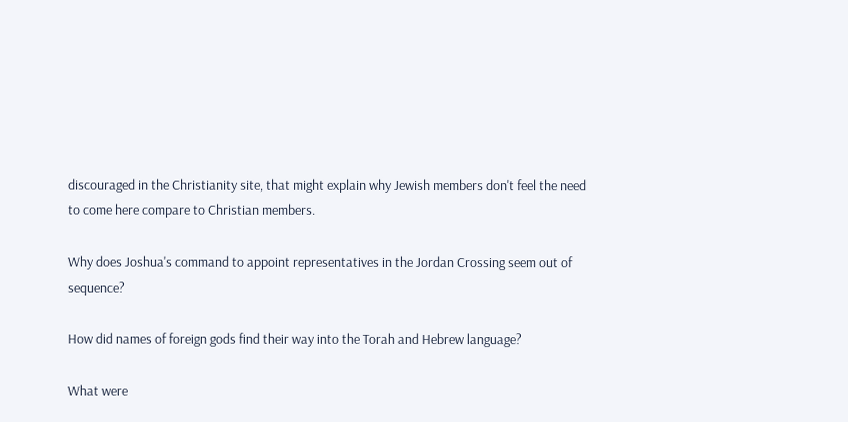discouraged in the Christianity site, that might explain why Jewish members don't feel the need to come here compare to Christian members.

Why does Joshua's command to appoint representatives in the Jordan Crossing seem out of sequence?

How did names of foreign gods find their way into the Torah and Hebrew language?

What were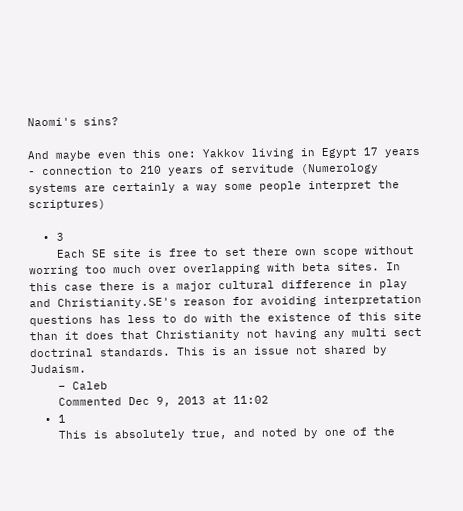Naomi's sins?

And maybe even this one: Yakkov living in Egypt 17 years - connection to 210 years of servitude (Numerology systems are certainly a way some people interpret the scriptures)

  • 3
    Each SE site is free to set there own scope without worring too much over overlapping with beta sites. In this case there is a major cultural difference in play and Christianity.SE's reason for avoiding interpretation questions has less to do with the existence of this site than it does that Christianity not having any multi sect doctrinal standards. This is an issue not shared by Judaism.
    – Caleb
    Commented Dec 9, 2013 at 11:02
  • 1
    This is absolutely true, and noted by one of the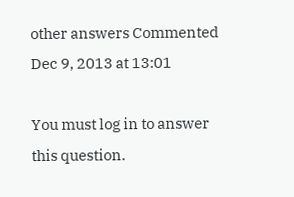other answers Commented Dec 9, 2013 at 13:01

You must log in to answer this question.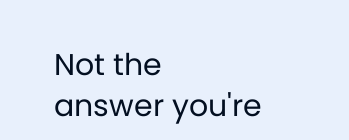Not the answer you're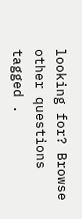looking for? Browse other questions tagged .